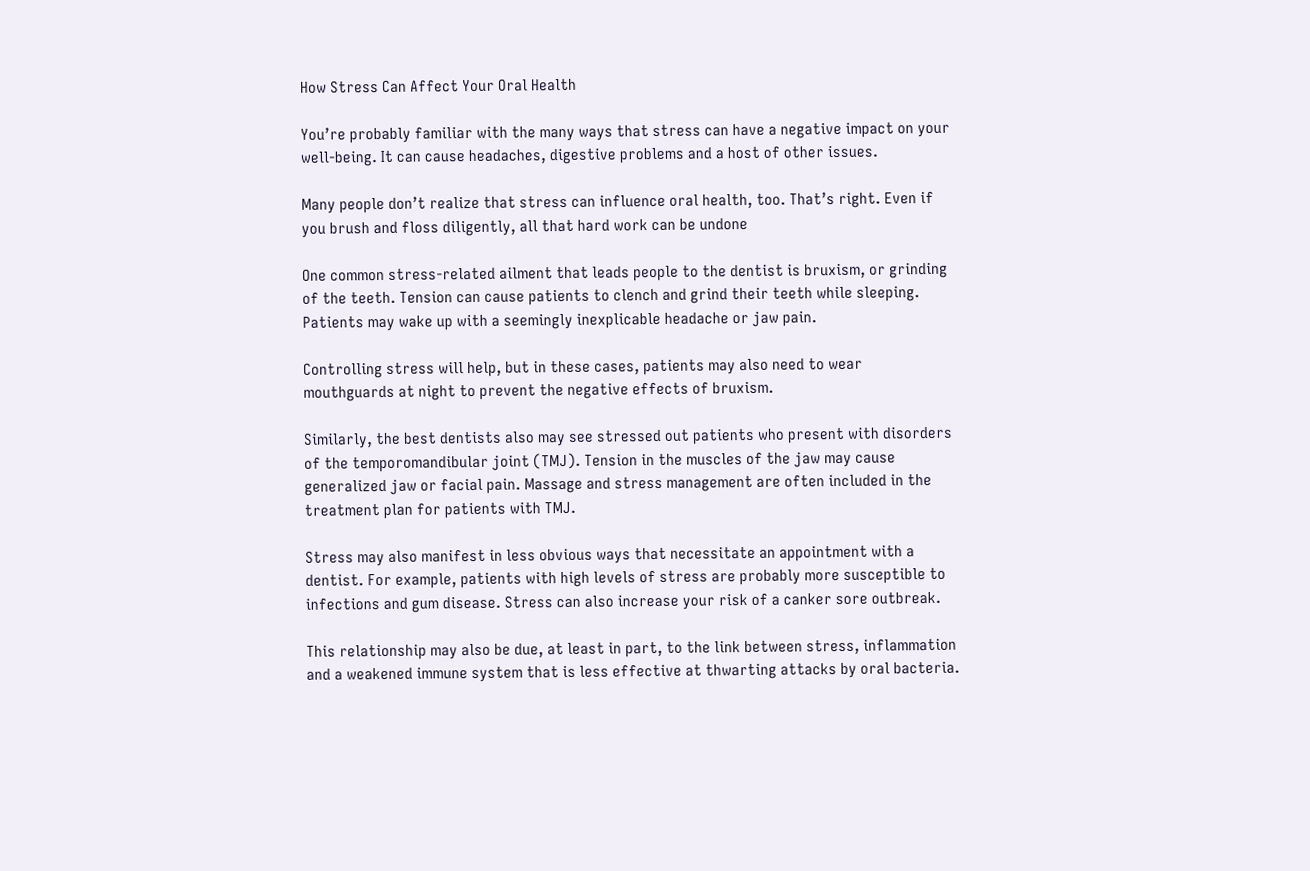How Stress Can Affect Your Oral Health

You’re probably familiar with the many ways that stress can have a negative impact on your well-being. It can cause headaches, digestive problems and a host of other issues.

Many people don’t realize that stress can influence oral health, too. That’s right. Even if you brush and floss diligently, all that hard work can be undone

One common stress-related ailment that leads people to the dentist is bruxism, or grinding of the teeth. Tension can cause patients to clench and grind their teeth while sleeping. Patients may wake up with a seemingly inexplicable headache or jaw pain.

Controlling stress will help, but in these cases, patients may also need to wear mouthguards at night to prevent the negative effects of bruxism.

Similarly, the best dentists also may see stressed out patients who present with disorders of the temporomandibular joint (TMJ). Tension in the muscles of the jaw may cause generalized jaw or facial pain. Massage and stress management are often included in the treatment plan for patients with TMJ.

Stress may also manifest in less obvious ways that necessitate an appointment with a dentist. For example, patients with high levels of stress are probably more susceptible to infections and gum disease. Stress can also increase your risk of a canker sore outbreak.

This relationship may also be due, at least in part, to the link between stress, inflammation and a weakened immune system that is less effective at thwarting attacks by oral bacteria.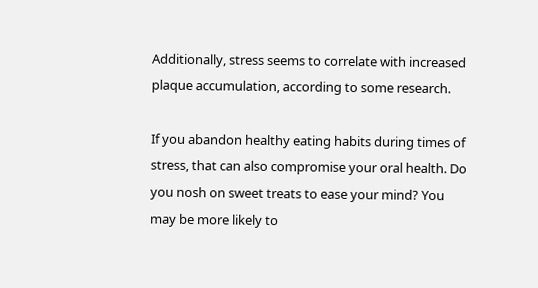Additionally, stress seems to correlate with increased plaque accumulation, according to some research.

If you abandon healthy eating habits during times of stress, that can also compromise your oral health. Do you nosh on sweet treats to ease your mind? You may be more likely to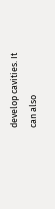develop cavities. It can also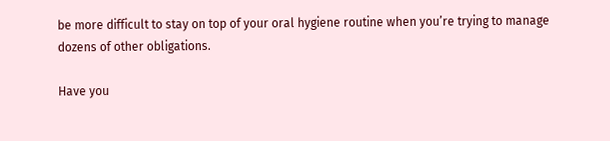be more difficult to stay on top of your oral hygiene routine when you’re trying to manage dozens of other obligations.

Have you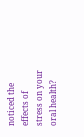noticed the effects of stress on your oral health?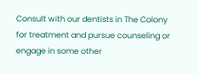Consult with our dentists in The Colony for treatment and pursue counseling or engage in some other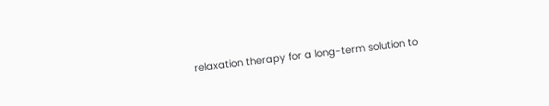relaxation therapy for a long-term solution to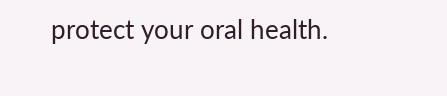protect your oral health.